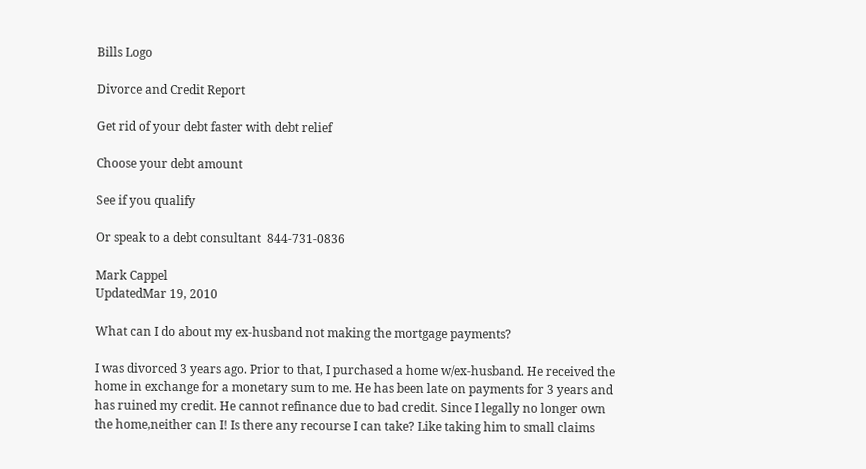Bills Logo

Divorce and Credit Report

Get rid of your debt faster with debt relief

Choose your debt amount

See if you qualify

Or speak to a debt consultant  844-731-0836

Mark Cappel
UpdatedMar 19, 2010

What can I do about my ex-husband not making the mortgage payments?

I was divorced 3 years ago. Prior to that, I purchased a home w/ex-husband. He received the home in exchange for a monetary sum to me. He has been late on payments for 3 years and has ruined my credit. He cannot refinance due to bad credit. Since I legally no longer own the home,neither can I! Is there any recourse I can take? Like taking him to small claims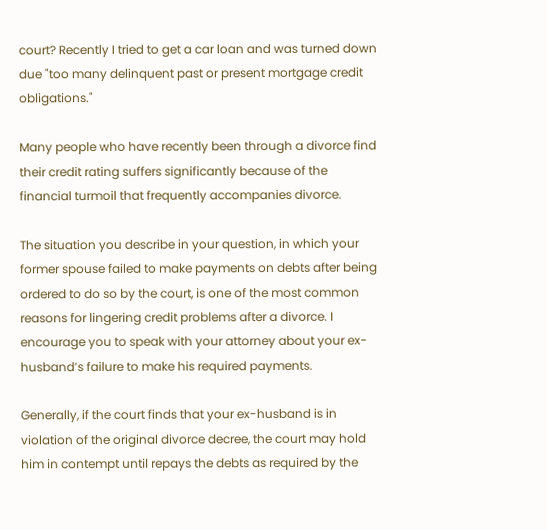court? Recently I tried to get a car loan and was turned down due "too many delinquent past or present mortgage credit obligations."

Many people who have recently been through a divorce find their credit rating suffers significantly because of the financial turmoil that frequently accompanies divorce.

The situation you describe in your question, in which your former spouse failed to make payments on debts after being ordered to do so by the court, is one of the most common reasons for lingering credit problems after a divorce. I encourage you to speak with your attorney about your ex-husband’s failure to make his required payments.

Generally, if the court finds that your ex-husband is in violation of the original divorce decree, the court may hold him in contempt until repays the debts as required by the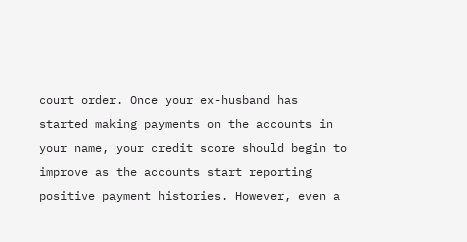court order. Once your ex-husband has started making payments on the accounts in your name, your credit score should begin to improve as the accounts start reporting positive payment histories. However, even a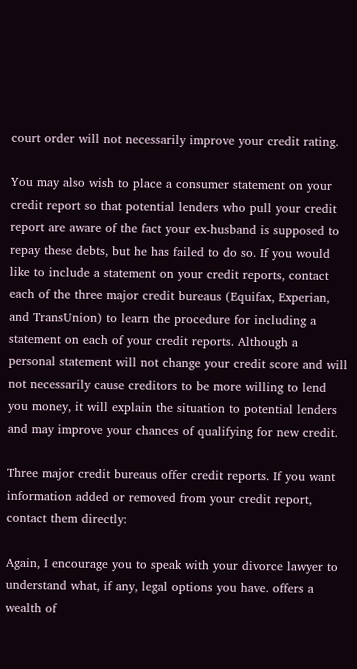court order will not necessarily improve your credit rating.

You may also wish to place a consumer statement on your credit report so that potential lenders who pull your credit report are aware of the fact your ex-husband is supposed to repay these debts, but he has failed to do so. If you would like to include a statement on your credit reports, contact each of the three major credit bureaus (Equifax, Experian, and TransUnion) to learn the procedure for including a statement on each of your credit reports. Although a personal statement will not change your credit score and will not necessarily cause creditors to be more willing to lend you money, it will explain the situation to potential lenders and may improve your chances of qualifying for new credit.

Three major credit bureaus offer credit reports. If you want information added or removed from your credit report, contact them directly:

Again, I encourage you to speak with your divorce lawyer to understand what, if any, legal options you have. offers a wealth of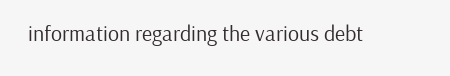information regarding the various debt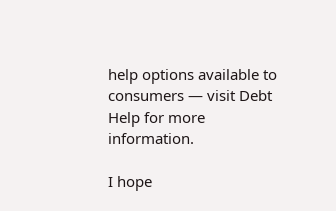help options available to consumers — visit Debt Help for more information.

I hope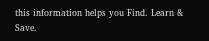this information helps you Find. Learn & Save.